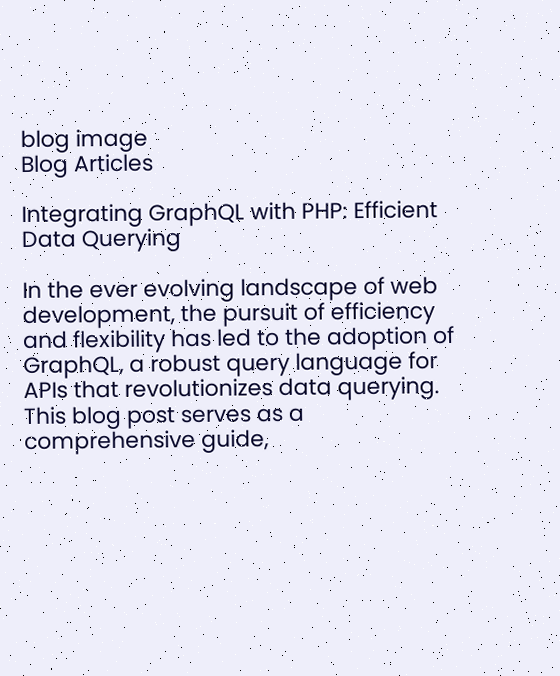blog image
Blog Articles

Integrating GraphQL with PHP: Efficient Data Querying

In the ever evolving landscape of web development, the pursuit of efficiency and flexibility has led to the adoption of GraphQL, a robust query language for APIs that revolutionizes data querying. This blog post serves as a comprehensive guide,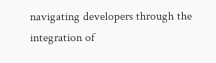navigating developers through the integration of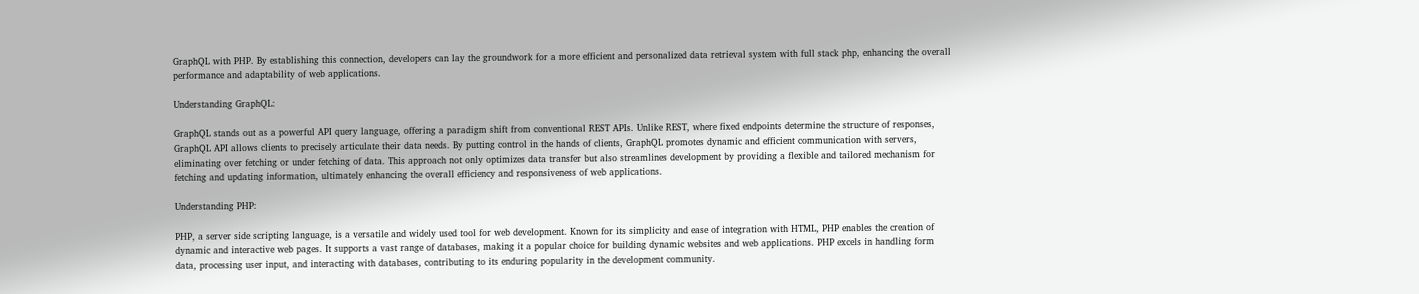GraphQL with PHP. By establishing this connection, developers can lay the groundwork for a more efficient and personalized data retrieval system with full stack php, enhancing the overall performance and adaptability of web applications.

Understanding GraphQL:

GraphQL stands out as a powerful API query language, offering a paradigm shift from conventional REST APIs. Unlike REST, where fixed endpoints determine the structure of responses, GraphQL API allows clients to precisely articulate their data needs. By putting control in the hands of clients, GraphQL promotes dynamic and efficient communication with servers, eliminating over fetching or under fetching of data. This approach not only optimizes data transfer but also streamlines development by providing a flexible and tailored mechanism for fetching and updating information, ultimately enhancing the overall efficiency and responsiveness of web applications.

Understanding PHP:

PHP, a server side scripting language, is a versatile and widely used tool for web development. Known for its simplicity and ease of integration with HTML, PHP enables the creation of dynamic and interactive web pages. It supports a vast range of databases, making it a popular choice for building dynamic websites and web applications. PHP excels in handling form data, processing user input, and interacting with databases, contributing to its enduring popularity in the development community.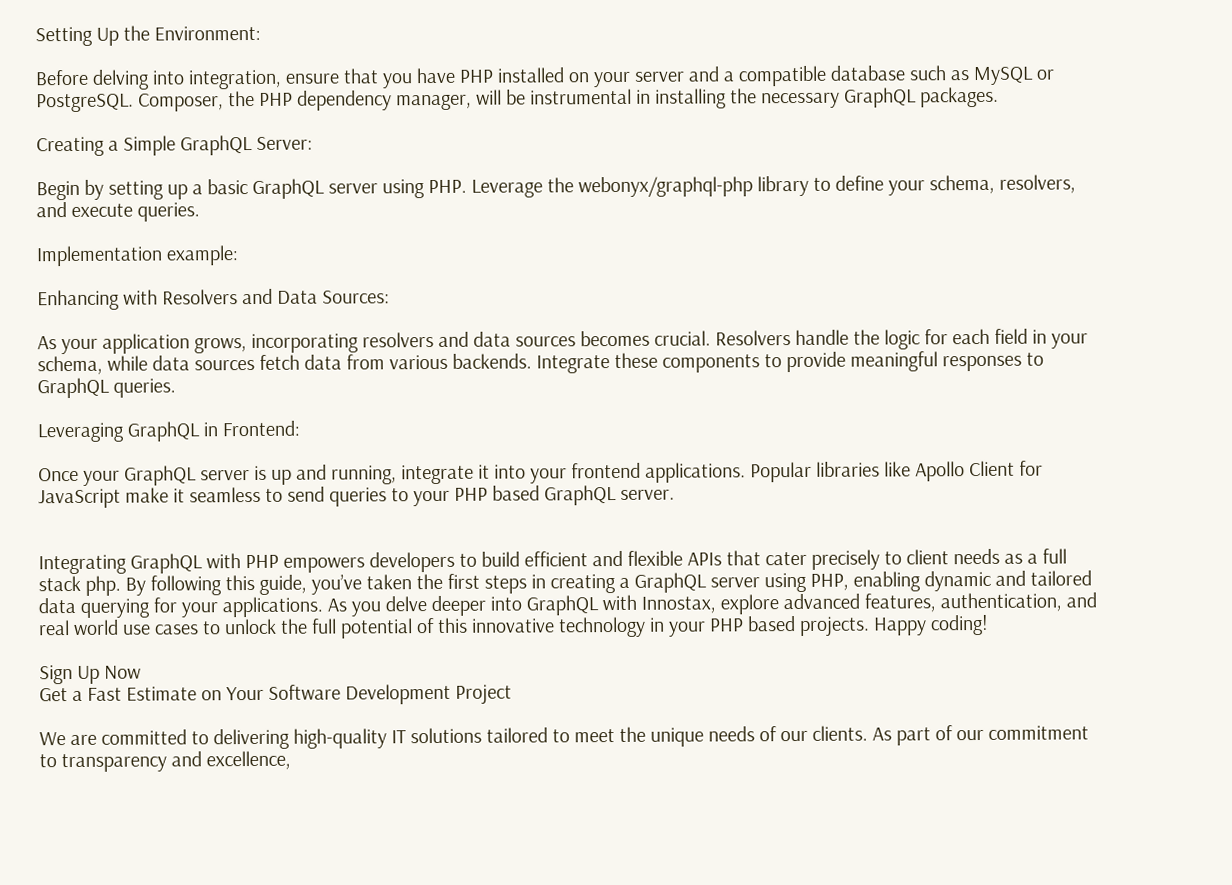Setting Up the Environment:

Before delving into integration, ensure that you have PHP installed on your server and a compatible database such as MySQL or PostgreSQL. Composer, the PHP dependency manager, will be instrumental in installing the necessary GraphQL packages.

Creating a Simple GraphQL Server:

Begin by setting up a basic GraphQL server using PHP. Leverage the webonyx/graphql-php library to define your schema, resolvers, and execute queries.

Implementation example:

Enhancing with Resolvers and Data Sources:

As your application grows, incorporating resolvers and data sources becomes crucial. Resolvers handle the logic for each field in your schema, while data sources fetch data from various backends. Integrate these components to provide meaningful responses to GraphQL queries.

Leveraging GraphQL in Frontend:

Once your GraphQL server is up and running, integrate it into your frontend applications. Popular libraries like Apollo Client for JavaScript make it seamless to send queries to your PHP based GraphQL server.


Integrating GraphQL with PHP empowers developers to build efficient and flexible APIs that cater precisely to client needs as a full stack php. By following this guide, you’ve taken the first steps in creating a GraphQL server using PHP, enabling dynamic and tailored data querying for your applications. As you delve deeper into GraphQL with Innostax, explore advanced features, authentication, and real world use cases to unlock the full potential of this innovative technology in your PHP based projects. Happy coding!

Sign Up Now
Get a Fast Estimate on Your Software Development Project

We are committed to delivering high-quality IT solutions tailored to meet the unique needs of our clients. As part of our commitment to transparency and excellence,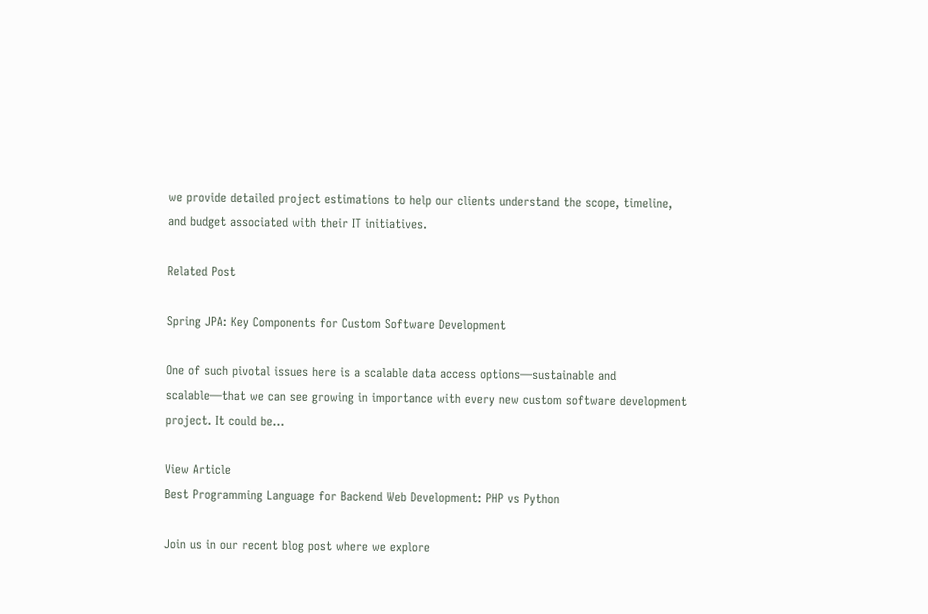we provide detailed project estimations to help our clients understand the scope, timeline, and budget associated with their IT initiatives.

Related Post

Spring JPA: Key Components for Custom Software Development

One of such pivotal issues here is a scalable data access options—sustainable and scalable—that we can see growing in importance with every new custom software development project. It could be…

View Article
Best Programming Language for Backend Web Development: PHP vs Python

Join us in our recent blog post where we explore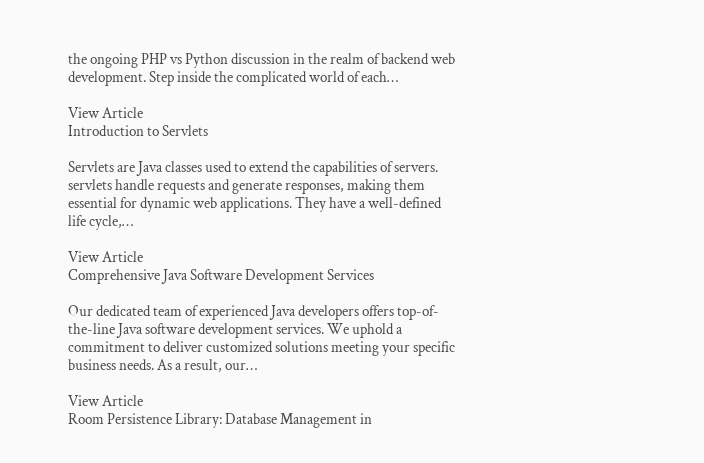the ongoing PHP vs Python discussion in the realm of backend web development. Step inside the complicated world of each…

View Article
Introduction to Servlets

Servlets are Java classes used to extend the capabilities of servers. servlets handle requests and generate responses, making them essential for dynamic web applications. They have a well-defined life cycle,…

View Article
Comprehensive Java Software Development Services

Our dedicated team of experienced Java developers offers top-of-the-line Java software development services. We uphold a commitment to deliver customized solutions meeting your specific business needs. As a result, our…

View Article
Room Persistence Library: Database Management in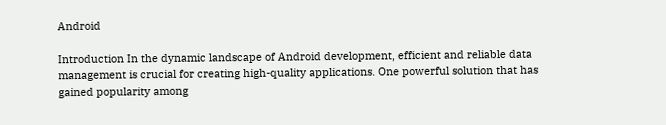Android

Introduction In the dynamic landscape of Android development, efficient and reliable data management is crucial for creating high-quality applications. One powerful solution that has gained popularity among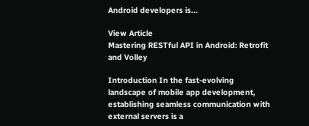Android developers is…

View Article
Mastering RESTful API in Android: Retrofit and Volley

Introduction In the fast-evolving landscape of mobile app development, establishing seamless communication with external servers is a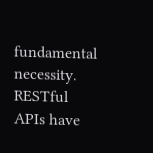fundamental necessity. RESTful APIs have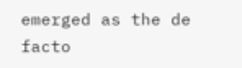emerged as the de facto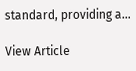standard, providing a…

View Article